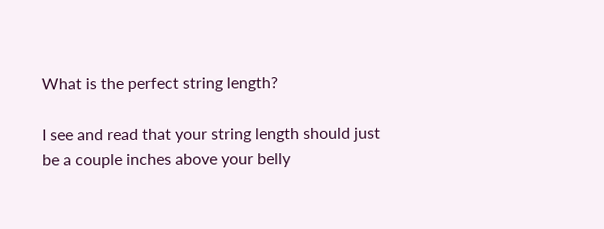What is the perfect string length?

I see and read that your string length should just be a couple inches above your belly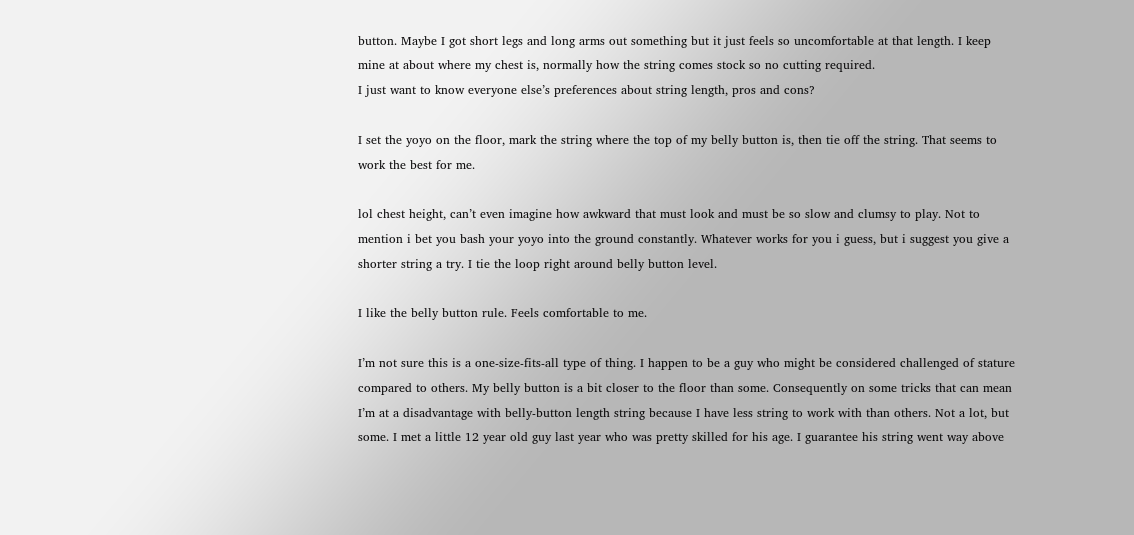button. Maybe I got short legs and long arms out something but it just feels so uncomfortable at that length. I keep mine at about where my chest is, normally how the string comes stock so no cutting required.
I just want to know everyone else’s preferences about string length, pros and cons?

I set the yoyo on the floor, mark the string where the top of my belly button is, then tie off the string. That seems to work the best for me.

lol chest height, can’t even imagine how awkward that must look and must be so slow and clumsy to play. Not to mention i bet you bash your yoyo into the ground constantly. Whatever works for you i guess, but i suggest you give a shorter string a try. I tie the loop right around belly button level.

I like the belly button rule. Feels comfortable to me.

I’m not sure this is a one-size-fits-all type of thing. I happen to be a guy who might be considered challenged of stature compared to others. My belly button is a bit closer to the floor than some. Consequently on some tricks that can mean I’m at a disadvantage with belly-button length string because I have less string to work with than others. Not a lot, but some. I met a little 12 year old guy last year who was pretty skilled for his age. I guarantee his string went way above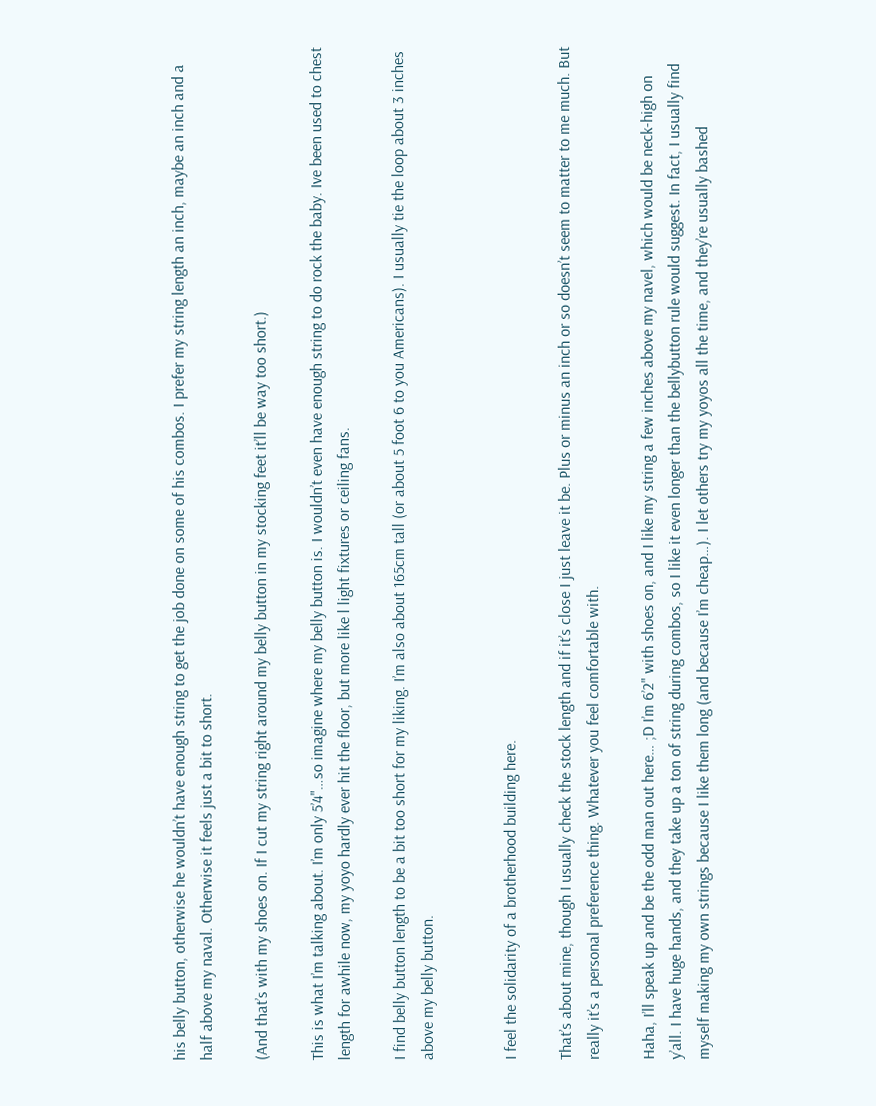his belly button, otherwise he wouldn’t have enough string to get the job done on some of his combos. I prefer my string length an inch, maybe an inch and a half above my naval. Otherwise it feels just a bit to short.

(And that’s with my shoes on. If I cut my string right around my belly button in my stocking feet it’ll be way too short.)

This is what I’m talking about. I’m only 5’4"…so imagine where my belly button is. I wouldn’t even have enough string to do rock the baby. Ive been used to chest length for awhile now, my yoyo hardly ever hit the floor, but more like l light fixtures or ceiling fans.

I find belly button length to be a bit too short for my liking. I’m also about 165cm tall (or about 5 foot 6 to you Americans). I usually tie the loop about 3 inches above my belly button.


I feel the solidarity of a brotherhood building here.

That’s about mine, though I usually check the stock length and if it’s close I just leave it be. Plus or minus an inch or so doesn’t seem to matter to me much. But really it’s a personal preference thing. Whatever you feel comfortable with.

Haha, I’ll speak up and be the odd man out here… ;D I’m 6’2" with shoes on, and I like my string a few inches above my navel, which would be neck-high on y’all. I have huge hands, and they take up a ton of string during combos, so I like it even longer than the bellybutton rule would suggest. In fact, I usually find myself making my own strings because I like them long (and because I’m cheap…). I let others try my yoyos all the time, and they’re usually bashed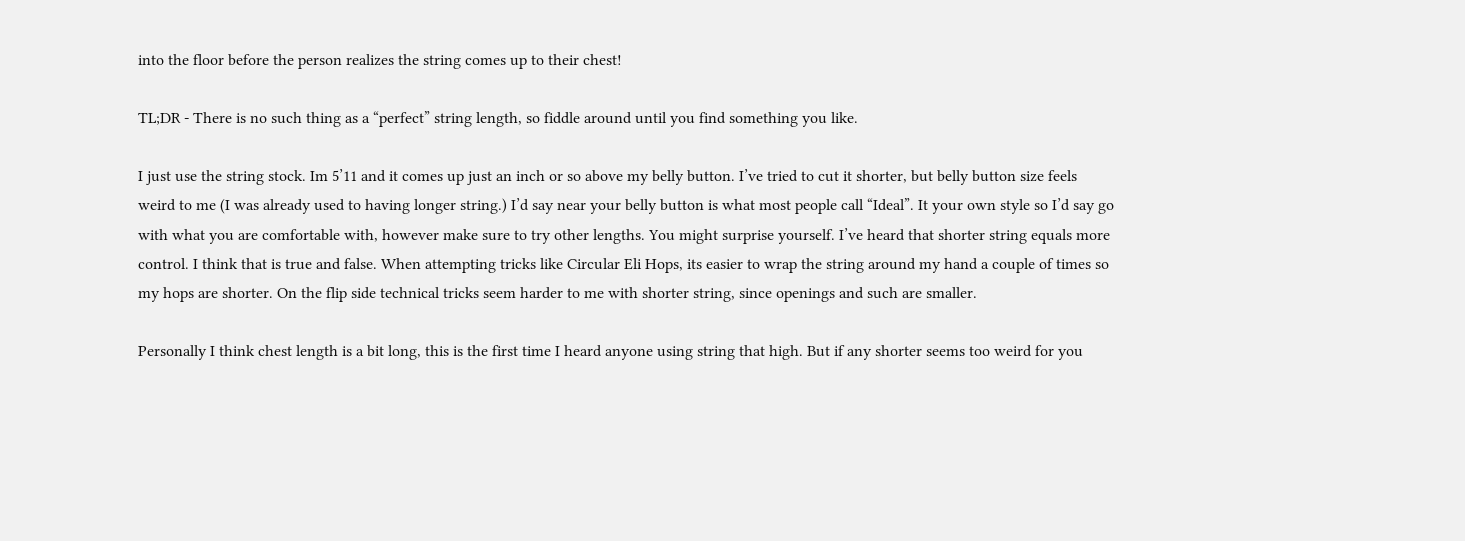into the floor before the person realizes the string comes up to their chest!

TL;DR - There is no such thing as a “perfect” string length, so fiddle around until you find something you like.

I just use the string stock. Im 5’11 and it comes up just an inch or so above my belly button. I’ve tried to cut it shorter, but belly button size feels weird to me (I was already used to having longer string.) I’d say near your belly button is what most people call “Ideal”. It your own style so I’d say go with what you are comfortable with, however make sure to try other lengths. You might surprise yourself. I’ve heard that shorter string equals more control. I think that is true and false. When attempting tricks like Circular Eli Hops, its easier to wrap the string around my hand a couple of times so my hops are shorter. On the flip side technical tricks seem harder to me with shorter string, since openings and such are smaller.

Personally I think chest length is a bit long, this is the first time I heard anyone using string that high. But if any shorter seems too weird for you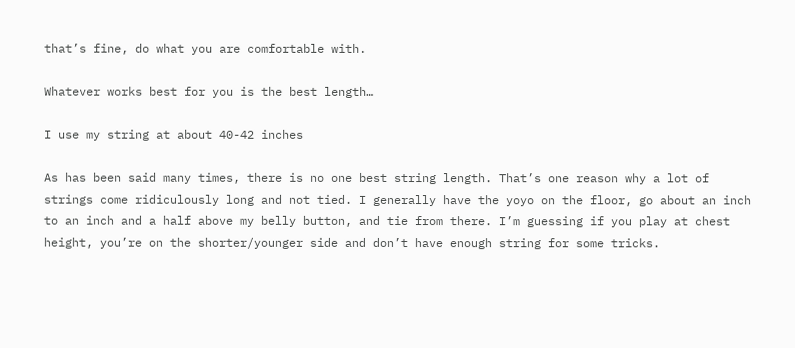that’s fine, do what you are comfortable with.

Whatever works best for you is the best length…

I use my string at about 40-42 inches

As has been said many times, there is no one best string length. That’s one reason why a lot of strings come ridiculously long and not tied. I generally have the yoyo on the floor, go about an inch to an inch and a half above my belly button, and tie from there. I’m guessing if you play at chest height, you’re on the shorter/younger side and don’t have enough string for some tricks.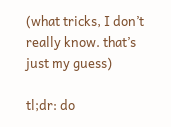(what tricks, I don’t really know. that’s just my guess)

tl;dr: do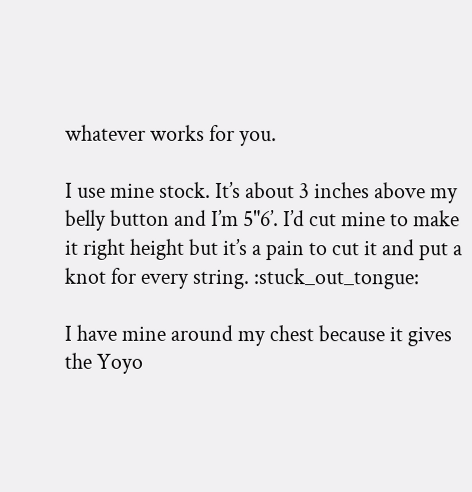whatever works for you.

I use mine stock. It’s about 3 inches above my belly button and I’m 5"6’. I’d cut mine to make it right height but it’s a pain to cut it and put a knot for every string. :stuck_out_tongue:

I have mine around my chest because it gives the Yoyo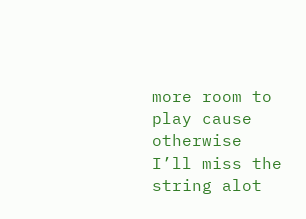more room to play cause otherwise I’ll miss the string alot